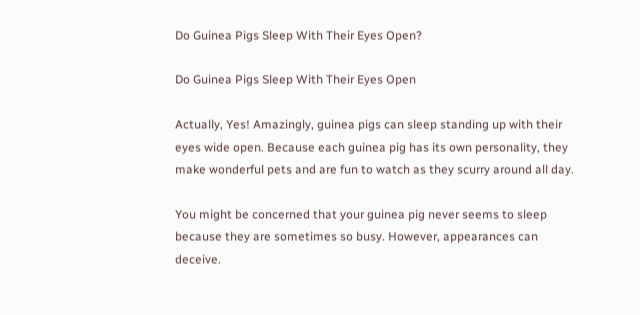Do Guinea Pigs Sleep With Their Eyes Open?

Do Guinea Pigs Sleep With Their Eyes Open

Actually, Yes! Amazingly, guinea pigs can sleep standing up with their eyes wide open. Because each guinea pig has its own personality, they make wonderful pets and are fun to watch as they scurry around all day.

You might be concerned that your guinea pig never seems to sleep because they are sometimes so busy. However, appearances can deceive.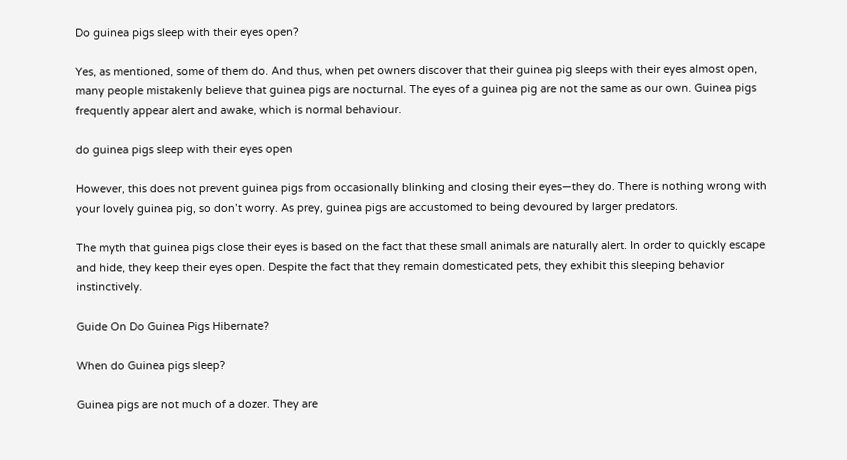Do guinea pigs sleep with their eyes open?

Yes, as mentioned, some of them do. And thus, when pet owners discover that their guinea pig sleeps with their eyes almost open, many people mistakenly believe that guinea pigs are nocturnal. The eyes of a guinea pig are not the same as our own. Guinea pigs frequently appear alert and awake, which is normal behaviour.

do guinea pigs sleep with their eyes open

However, this does not prevent guinea pigs from occasionally blinking and closing their eyes—they do. There is nothing wrong with your lovely guinea pig, so don’t worry. As prey, guinea pigs are accustomed to being devoured by larger predators.

The myth that guinea pigs close their eyes is based on the fact that these small animals are naturally alert. In order to quickly escape and hide, they keep their eyes open. Despite the fact that they remain domesticated pets, they exhibit this sleeping behavior instinctively.

Guide On Do Guinea Pigs Hibernate?

When do Guinea pigs sleep?

Guinea pigs are not much of a dozer. They are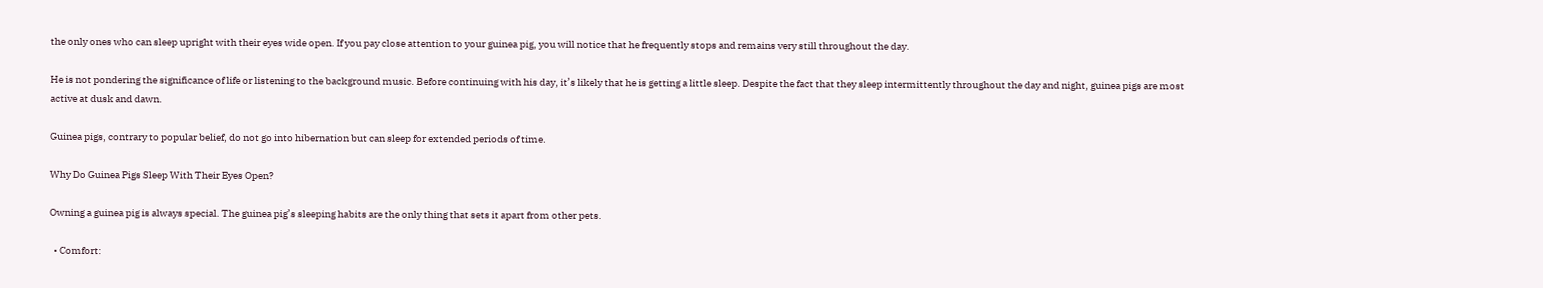the only ones who can sleep upright with their eyes wide open. If you pay close attention to your guinea pig, you will notice that he frequently stops and remains very still throughout the day.

He is not pondering the significance of life or listening to the background music. Before continuing with his day, it’s likely that he is getting a little sleep. Despite the fact that they sleep intermittently throughout the day and night, guinea pigs are most active at dusk and dawn.

Guinea pigs, contrary to popular belief, do not go into hibernation but can sleep for extended periods of time.

Why Do Guinea Pigs Sleep With Their Eyes Open?

Owning a guinea pig is always special. The guinea pig’s sleeping habits are the only thing that sets it apart from other pets.

  • Comfort: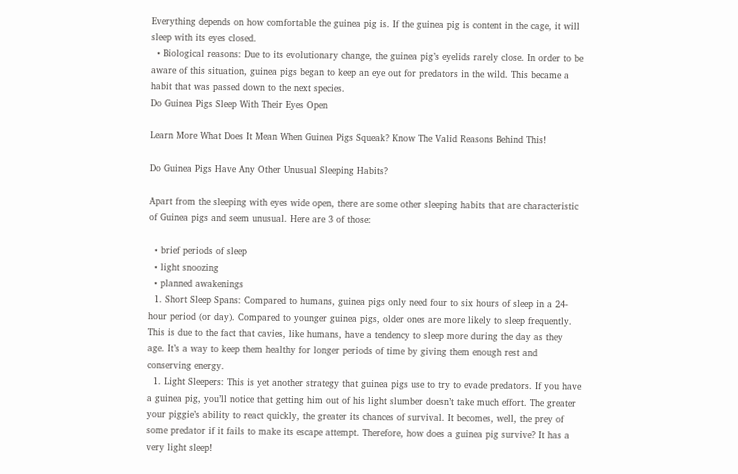Everything depends on how comfortable the guinea pig is. If the guinea pig is content in the cage, it will sleep with its eyes closed.
  • Biological reasons: Due to its evolutionary change, the guinea pig’s eyelids rarely close. In order to be aware of this situation, guinea pigs began to keep an eye out for predators in the wild. This became a habit that was passed down to the next species.
Do Guinea Pigs Sleep With Their Eyes Open

Learn More What Does It Mean When Guinea Pigs Squeak? Know The Valid Reasons Behind This!

Do Guinea Pigs Have Any Other Unusual Sleeping Habits?

Apart from the sleeping with eyes wide open, there are some other sleeping habits that are characteristic of Guinea pigs and seem unusual. Here are 3 of those:

  • brief periods of sleep
  • light snoozing
  • planned awakenings
  1. Short Sleep Spans: Compared to humans, guinea pigs only need four to six hours of sleep in a 24-hour period (or day). Compared to younger guinea pigs, older ones are more likely to sleep frequently. This is due to the fact that cavies, like humans, have a tendency to sleep more during the day as they age. It’s a way to keep them healthy for longer periods of time by giving them enough rest and conserving energy.
  1. Light Sleepers: This is yet another strategy that guinea pigs use to try to evade predators. If you have a guinea pig, you’ll notice that getting him out of his light slumber doesn’t take much effort. The greater your piggie’s ability to react quickly, the greater its chances of survival. It becomes, well, the prey of some predator if it fails to make its escape attempt. Therefore, how does a guinea pig survive? It has a very light sleep!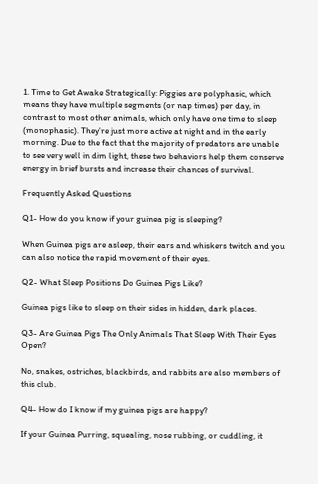1. Time to Get Awake Strategically: Piggies are polyphasic, which means they have multiple segments (or nap times) per day, in contrast to most other animals, which only have one time to sleep (monophasic). They’re just more active at night and in the early morning. Due to the fact that the majority of predators are unable to see very well in dim light, these two behaviors help them conserve energy in brief bursts and increase their chances of survival.

Frequently Asked Questions

Q1- How do you know if your guinea pig is sleeping?

When Guinea pigs are asleep, their ears and whiskers twitch and you can also notice the rapid movement of their eyes.

Q2- What Sleep Positions Do Guinea Pigs Like?

Guinea pigs like to sleep on their sides in hidden, dark places.

Q3- Are Guinea Pigs The Only Animals That Sleep With Their Eyes Open?

No, snakes, ostriches, blackbirds, and rabbits are also members of this club.

Q4- How do I know if my guinea pigs are happy?

If your Guinea Purring, squealing, nose rubbing, or cuddling, it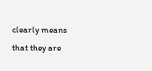clearly means that they are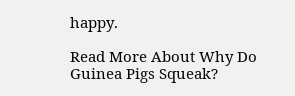happy.

Read More About Why Do Guinea Pigs Squeak?